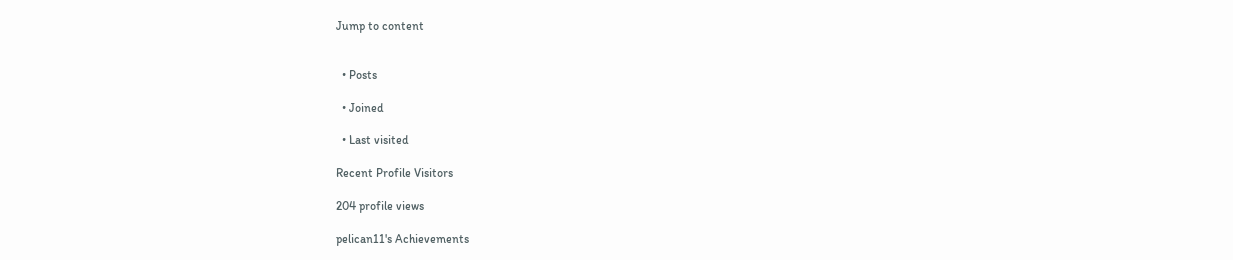Jump to content


  • Posts

  • Joined

  • Last visited

Recent Profile Visitors

204 profile views

pelican11's Achievements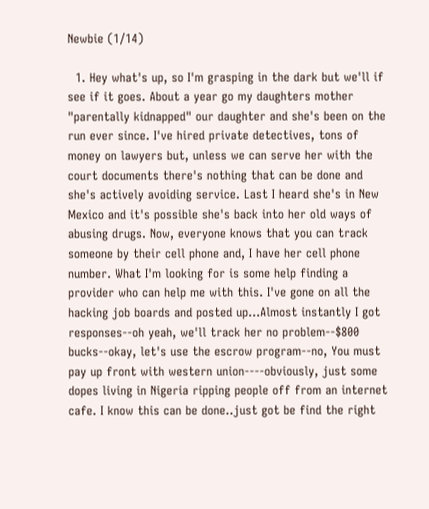Newbie (1/14)

  1. Hey what's up, so I'm grasping in the dark but we'll if see if it goes. About a year go my daughters mother "parentally kidnapped" our daughter and she's been on the run ever since. I've hired private detectives, tons of money on lawyers but, unless we can serve her with the court documents there's nothing that can be done and she's actively avoiding service. Last I heard she's in New Mexico and it's possible she's back into her old ways of abusing drugs. Now, everyone knows that you can track someone by their cell phone and, I have her cell phone number. What I'm looking for is some help finding a provider who can help me with this. I've gone on all the hacking job boards and posted up...Almost instantly I got responses--oh yeah, we'll track her no problem--$800 bucks--okay, let's use the escrow program--no, You must pay up front with western union----obviously, just some dopes living in Nigeria ripping people off from an internet cafe. I know this can be done..just got be find the right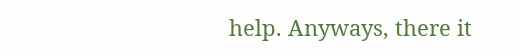help. Anyways, there it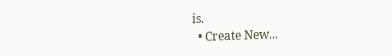is.
  • Create New...